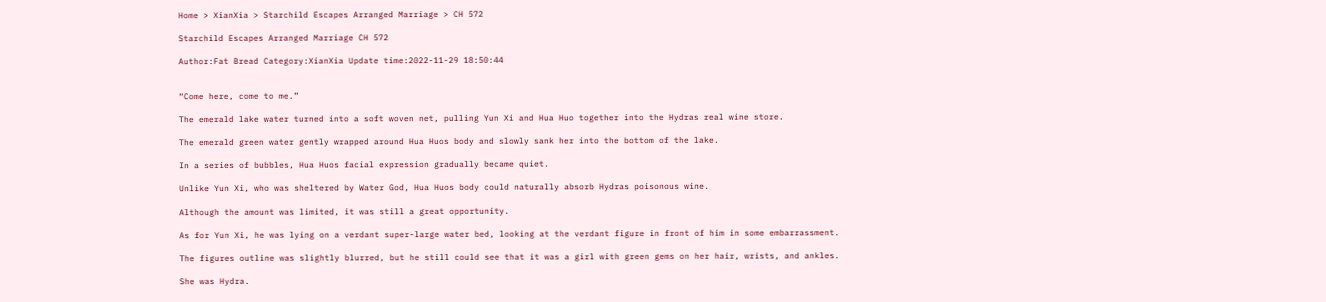Home > XianXia > Starchild Escapes Arranged Marriage > CH 572

Starchild Escapes Arranged Marriage CH 572

Author:Fat Bread Category:XianXia Update time:2022-11-29 18:50:44


“Come here, come to me.”

The emerald lake water turned into a soft woven net, pulling Yun Xi and Hua Huo together into the Hydras real wine store.

The emerald green water gently wrapped around Hua Huos body and slowly sank her into the bottom of the lake.

In a series of bubbles, Hua Huos facial expression gradually became quiet.

Unlike Yun Xi, who was sheltered by Water God, Hua Huos body could naturally absorb Hydras poisonous wine.

Although the amount was limited, it was still a great opportunity.

As for Yun Xi, he was lying on a verdant super-large water bed, looking at the verdant figure in front of him in some embarrassment.

The figures outline was slightly blurred, but he still could see that it was a girl with green gems on her hair, wrists, and ankles.

She was Hydra.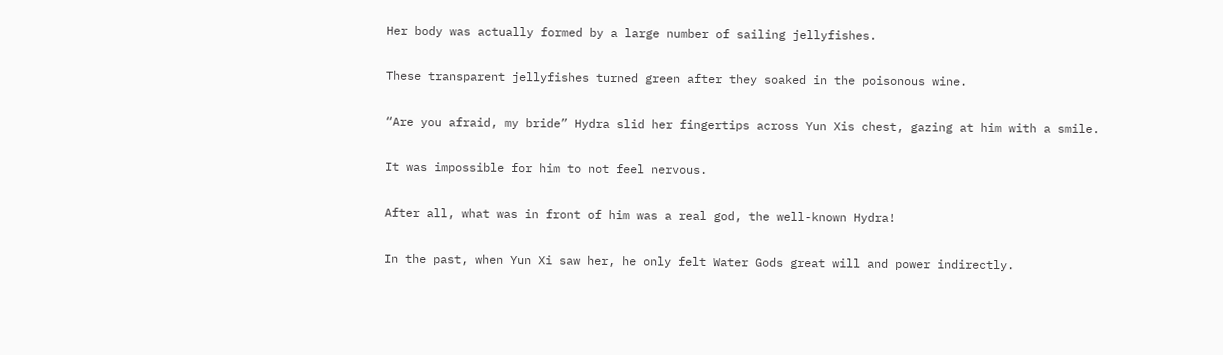Her body was actually formed by a large number of sailing jellyfishes.

These transparent jellyfishes turned green after they soaked in the poisonous wine.

“Are you afraid, my bride” Hydra slid her fingertips across Yun Xis chest, gazing at him with a smile.

It was impossible for him to not feel nervous.

After all, what was in front of him was a real god, the well-known Hydra!

In the past, when Yun Xi saw her, he only felt Water Gods great will and power indirectly.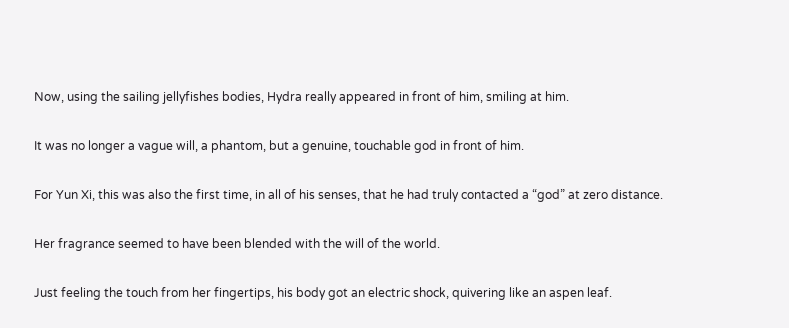Now, using the sailing jellyfishes bodies, Hydra really appeared in front of him, smiling at him.

It was no longer a vague will, a phantom, but a genuine, touchable god in front of him.

For Yun Xi, this was also the first time, in all of his senses, that he had truly contacted a “god” at zero distance.

Her fragrance seemed to have been blended with the will of the world.

Just feeling the touch from her fingertips, his body got an electric shock, quivering like an aspen leaf.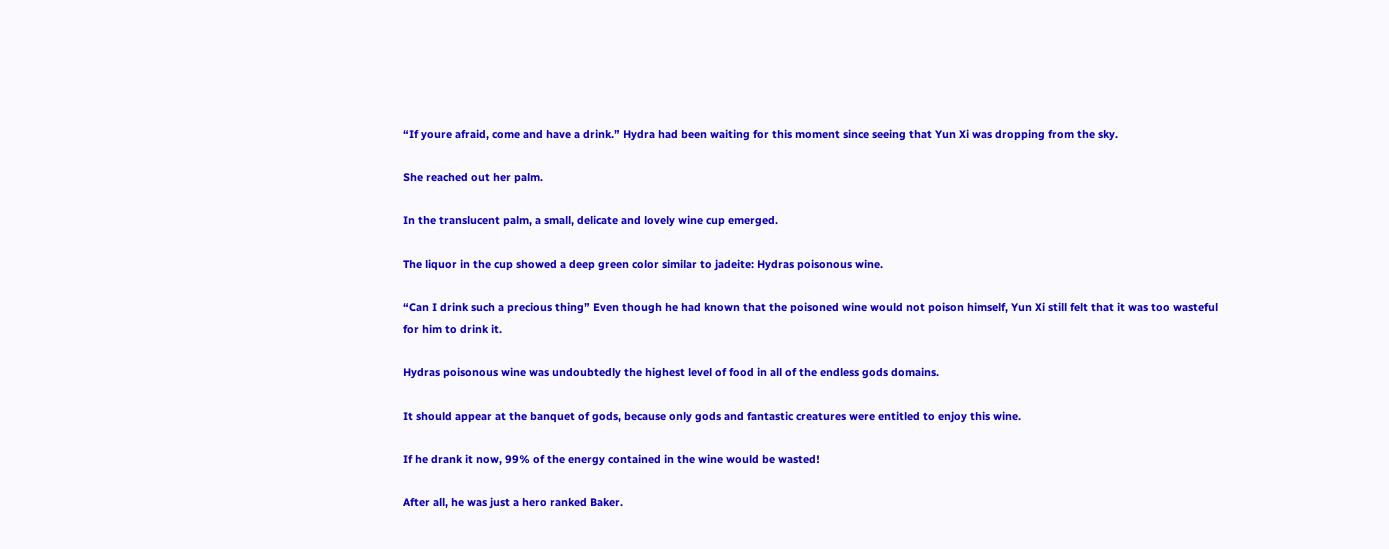“If youre afraid, come and have a drink.” Hydra had been waiting for this moment since seeing that Yun Xi was dropping from the sky.

She reached out her palm.

In the translucent palm, a small, delicate and lovely wine cup emerged.

The liquor in the cup showed a deep green color similar to jadeite: Hydras poisonous wine.

“Can I drink such a precious thing” Even though he had known that the poisoned wine would not poison himself, Yun Xi still felt that it was too wasteful for him to drink it.

Hydras poisonous wine was undoubtedly the highest level of food in all of the endless gods domains.

It should appear at the banquet of gods, because only gods and fantastic creatures were entitled to enjoy this wine.

If he drank it now, 99% of the energy contained in the wine would be wasted!

After all, he was just a hero ranked Baker.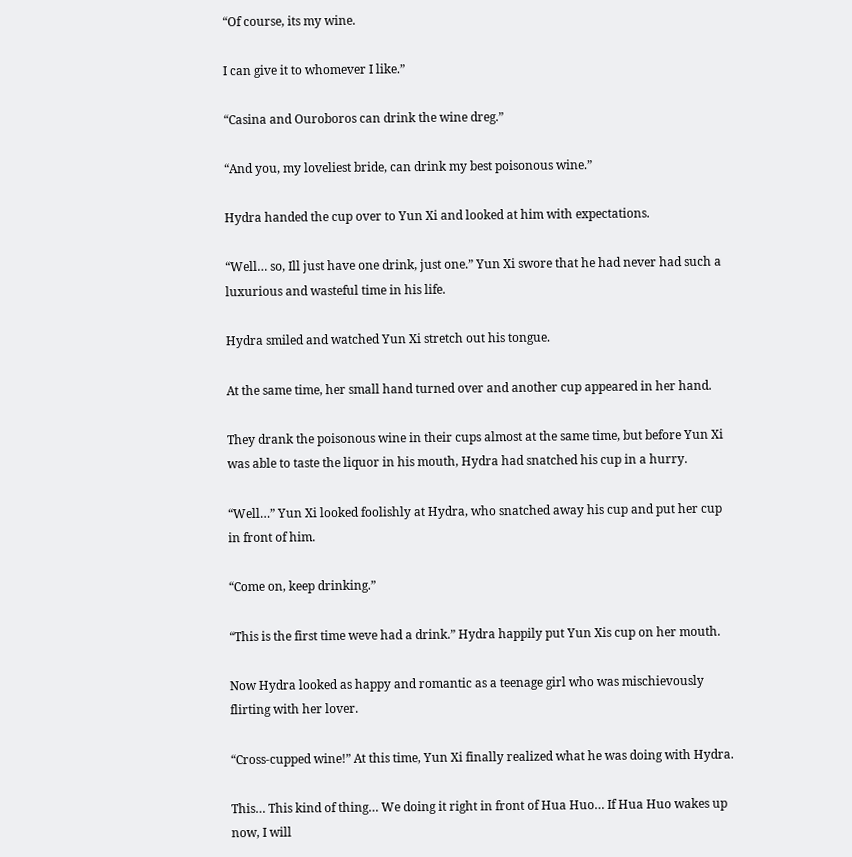“Of course, its my wine.

I can give it to whomever I like.”

“Casina and Ouroboros can drink the wine dreg.”

“And you, my loveliest bride, can drink my best poisonous wine.”

Hydra handed the cup over to Yun Xi and looked at him with expectations.

“Well… so, Ill just have one drink, just one.” Yun Xi swore that he had never had such a luxurious and wasteful time in his life.

Hydra smiled and watched Yun Xi stretch out his tongue.

At the same time, her small hand turned over and another cup appeared in her hand.

They drank the poisonous wine in their cups almost at the same time, but before Yun Xi was able to taste the liquor in his mouth, Hydra had snatched his cup in a hurry.

“Well…” Yun Xi looked foolishly at Hydra, who snatched away his cup and put her cup in front of him.

“Come on, keep drinking.”

“This is the first time weve had a drink.” Hydra happily put Yun Xis cup on her mouth.

Now Hydra looked as happy and romantic as a teenage girl who was mischievously flirting with her lover.

“Cross-cupped wine!” At this time, Yun Xi finally realized what he was doing with Hydra.

This… This kind of thing… We doing it right in front of Hua Huo… If Hua Huo wakes up now, I will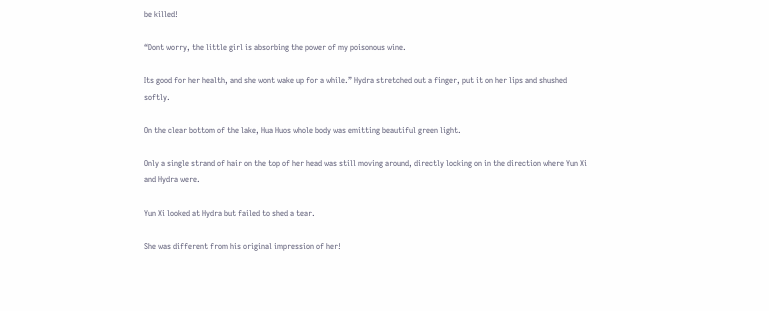be killed!

“Dont worry, the little girl is absorbing the power of my poisonous wine.

Its good for her health, and she wont wake up for a while.” Hydra stretched out a finger, put it on her lips and shushed softly.

On the clear bottom of the lake, Hua Huos whole body was emitting beautiful green light.

Only a single strand of hair on the top of her head was still moving around, directly locking on in the direction where Yun Xi and Hydra were.

Yun Xi looked at Hydra but failed to shed a tear.

She was different from his original impression of her!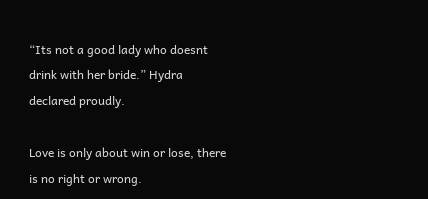“Its not a good lady who doesnt drink with her bride.” Hydra declared proudly.

Love is only about win or lose, there is no right or wrong.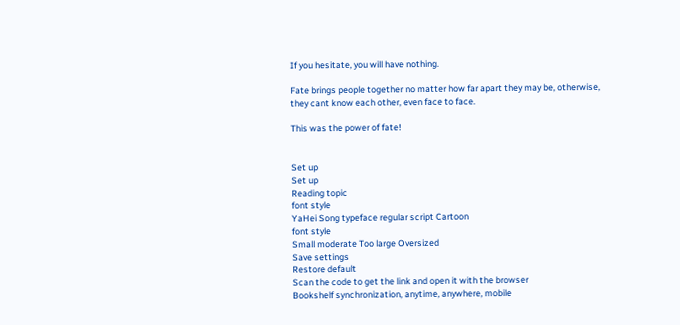If you hesitate, you will have nothing.

Fate brings people together no matter how far apart they may be, otherwise, they cant know each other, even face to face.

This was the power of fate!


Set up
Set up
Reading topic
font style
YaHei Song typeface regular script Cartoon
font style
Small moderate Too large Oversized
Save settings
Restore default
Scan the code to get the link and open it with the browser
Bookshelf synchronization, anytime, anywhere, mobile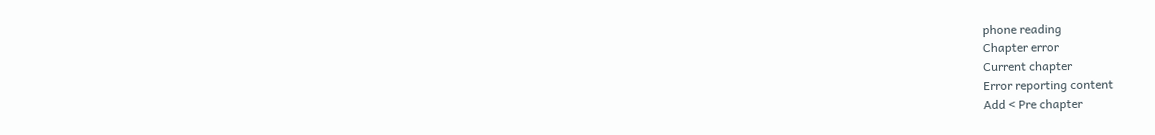phone reading
Chapter error
Current chapter
Error reporting content
Add < Pre chapter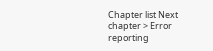Chapter list Next chapter > Error reporting